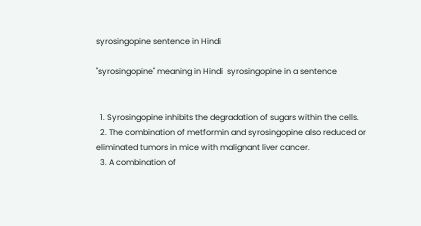syrosingopine sentence in Hindi

"syrosingopine" meaning in Hindi  syrosingopine in a sentence


  1. Syrosingopine inhibits the degradation of sugars within the cells.
  2. The combination of metformin and syrosingopine also reduced or eliminated tumors in mice with malignant liver cancer.
  3. A combination of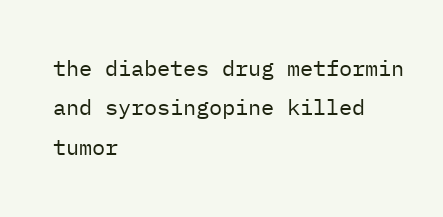the diabetes drug metformin and syrosingopine killed tumor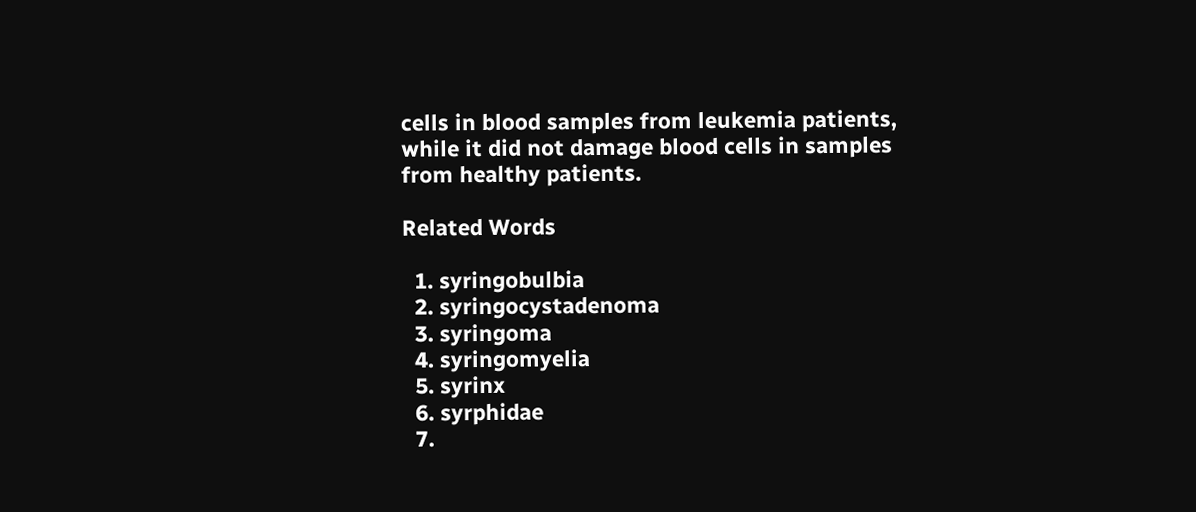cells in blood samples from leukemia patients, while it did not damage blood cells in samples from healthy patients.

Related Words

  1. syringobulbia
  2. syringocystadenoma
  3. syringoma
  4. syringomyelia
  5. syrinx
  6. syrphidae
  7.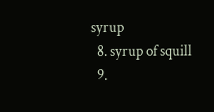syrup
  8. syrup of squill
  9.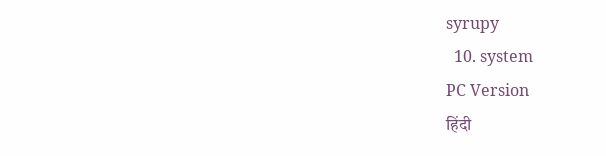syrupy
  10. system
PC Version
हिंदी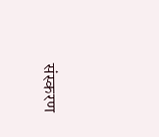संस्करण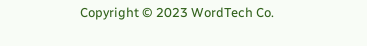Copyright © 2023 WordTech Co.